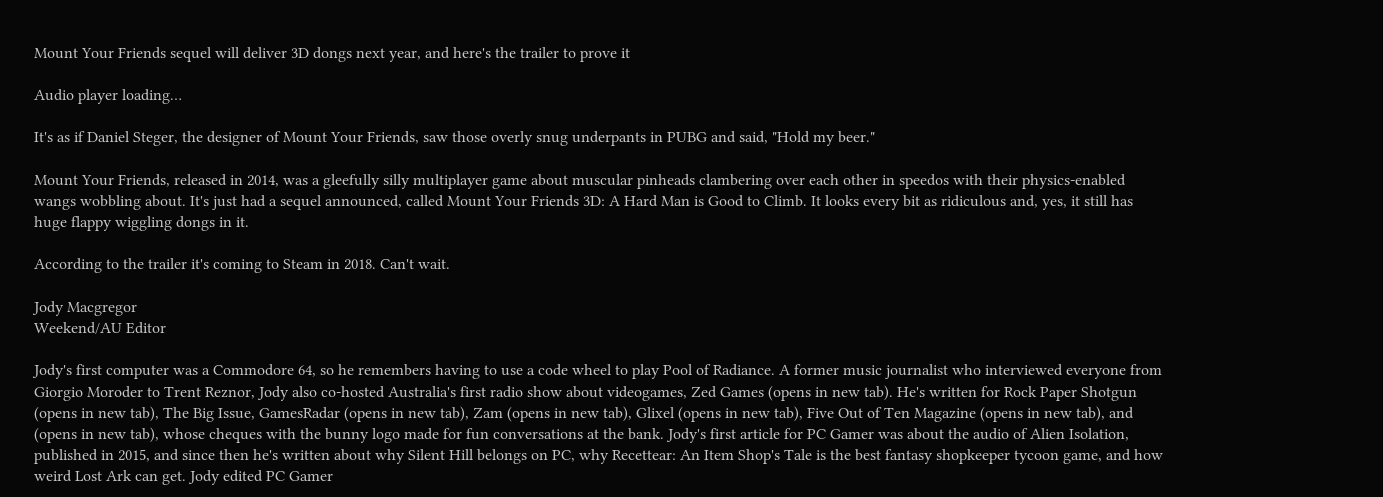Mount Your Friends sequel will deliver 3D dongs next year, and here's the trailer to prove it

Audio player loading…

It's as if Daniel Steger, the designer of Mount Your Friends, saw those overly snug underpants in PUBG and said, "Hold my beer."

Mount Your Friends, released in 2014, was a gleefully silly multiplayer game about muscular pinheads clambering over each other in speedos with their physics-enabled wangs wobbling about. It's just had a sequel announced, called Mount Your Friends 3D: A Hard Man is Good to Climb. It looks every bit as ridiculous and, yes, it still has huge flappy wiggling dongs in it.

According to the trailer it's coming to Steam in 2018. Can't wait.

Jody Macgregor
Weekend/AU Editor

Jody's first computer was a Commodore 64, so he remembers having to use a code wheel to play Pool of Radiance. A former music journalist who interviewed everyone from Giorgio Moroder to Trent Reznor, Jody also co-hosted Australia's first radio show about videogames, Zed Games (opens in new tab). He's written for Rock Paper Shotgun (opens in new tab), The Big Issue, GamesRadar (opens in new tab), Zam (opens in new tab), Glixel (opens in new tab), Five Out of Ten Magazine (opens in new tab), and (opens in new tab), whose cheques with the bunny logo made for fun conversations at the bank. Jody's first article for PC Gamer was about the audio of Alien Isolation, published in 2015, and since then he's written about why Silent Hill belongs on PC, why Recettear: An Item Shop's Tale is the best fantasy shopkeeper tycoon game, and how weird Lost Ark can get. Jody edited PC Gamer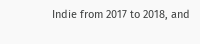Indie from 2017 to 2018, and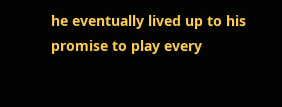he eventually lived up to his promise to play every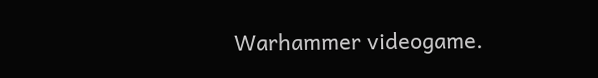Warhammer videogame.